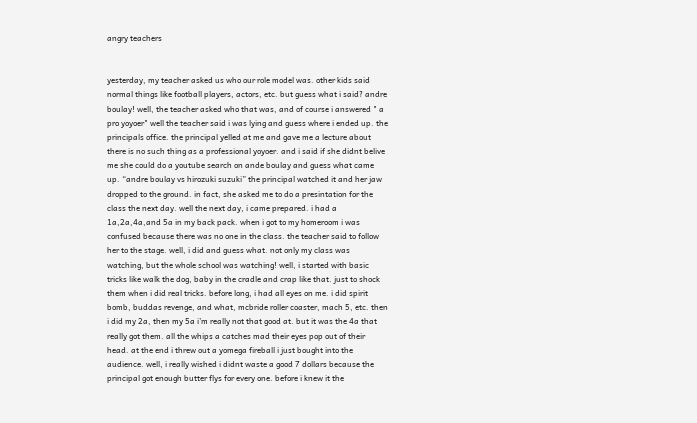angry teachers


yesterday, my teacher asked us who our role model was. other kids said normal things like football players, actors, etc. but guess what i said? andre boulay! well, the teacher asked who that was, and of course i answered " a pro yoyoer" well the teacher said i was lying and guess where i ended up. the principals office. the principal yelled at me and gave me a lecture about there is no such thing as a professional yoyoer. and i said if she didnt belive me she could do a youtube search on ande boulay and guess what came up. “andre boulay vs hirozuki suzuki” the principal watched it and her jaw dropped to the ground. in fact, she asked me to do a presintation for the class the next day. well the next day, i came prepared. i had a 1a,2a,4a,and 5a in my back pack. when i got to my homeroom i was confused because there was no one in the class. the teacher said to follow her to the stage. well, i did and guess what. not only my class was watching, but the whole school was watching! well, i started with basic tricks like walk the dog, baby in the cradle and crap like that. just to shock them when i did real tricks. before long, i had all eyes on me. i did spirit bomb, buddas revenge, and what, mcbride roller coaster, mach 5, etc. then i did my 2a, then my 5a i’m really not that good at. but it was the 4a that really got them. all the whips a catches mad their eyes pop out of their head. at the end i threw out a yomega fireball i just bought into the audience. well, i really wished i didnt waste a good 7 dollars because the principal got enough butter flys for every one. before i knew it the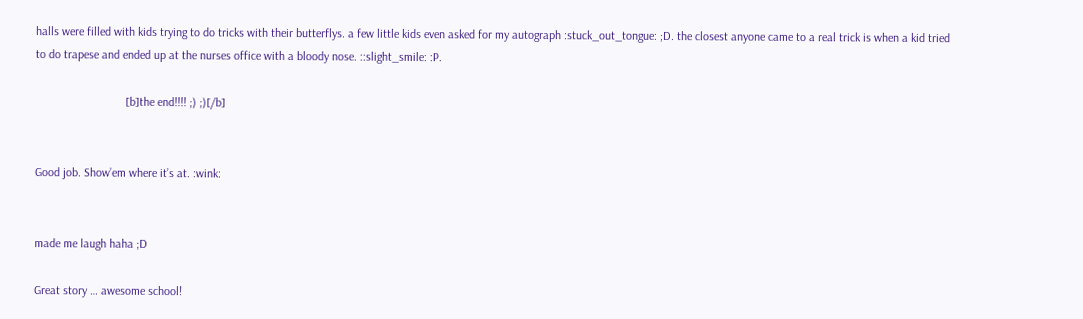halls were filled with kids trying to do tricks with their butterflys. a few little kids even asked for my autograph :stuck_out_tongue: ;D. the closest anyone came to a real trick is when a kid tried to do trapese and ended up at the nurses office with a bloody nose. ::slight_smile: :P.

                              [b]the end!!!! ;) ;)[/b]


Good job. Show’em where it’s at. :wink:


made me laugh haha ;D

Great story … awesome school!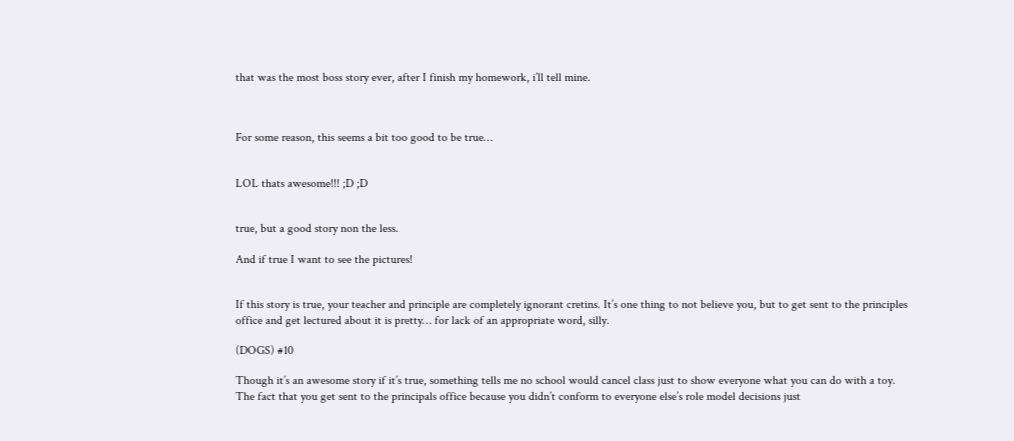that was the most boss story ever, after I finish my homework, i’ll tell mine.



For some reason, this seems a bit too good to be true…


LOL thats awesome!!! ;D ;D


true, but a good story non the less.

And if true I want to see the pictures!


If this story is true, your teacher and principle are completely ignorant cretins. It’s one thing to not believe you, but to get sent to the principles office and get lectured about it is pretty… for lack of an appropriate word, silly.

(DOGS) #10

Though it’s an awesome story if it’s true, something tells me no school would cancel class just to show everyone what you can do with a toy. The fact that you get sent to the principals office because you didn’t conform to everyone else’s role model decisions just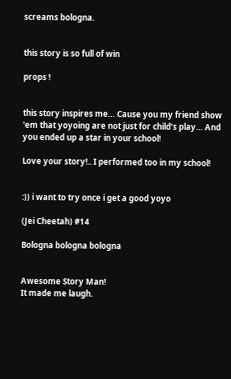screams bologna.


this story is so full of win

props !


this story inspires me… Cause you my friend show 'em that yoyoing are not just for child’s play… And you ended up a star in your school!

Love your story!.. I performed too in my school!


:)) i want to try once i get a good yoyo

(Jei Cheetah) #14

Bologna bologna bologna


Awesome Story Man!
It made me laugh.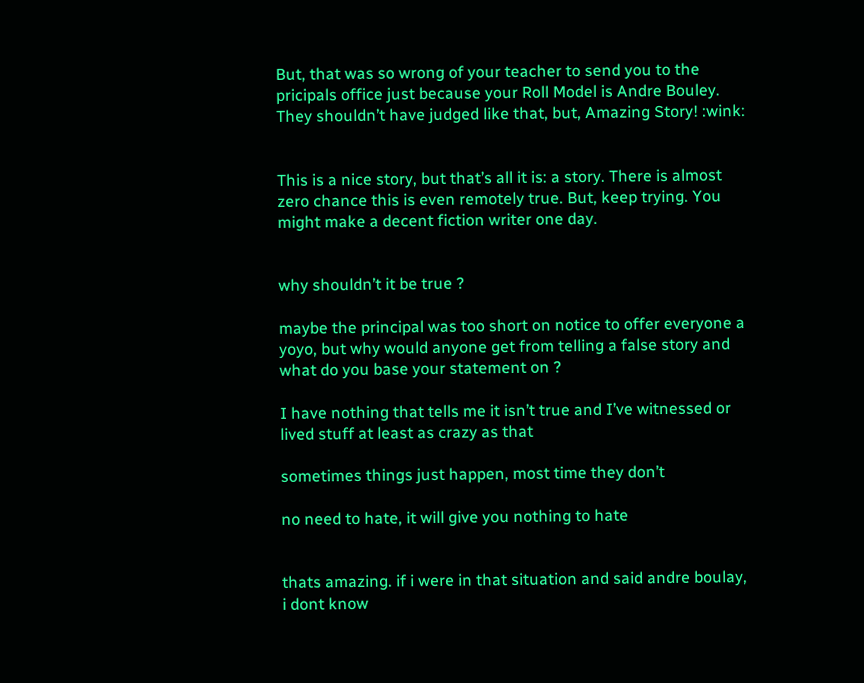But, that was so wrong of your teacher to send you to the pricipals office just because your Roll Model is Andre Bouley. They shouldn’t have judged like that, but, Amazing Story! :wink:


This is a nice story, but that’s all it is: a story. There is almost zero chance this is even remotely true. But, keep trying. You might make a decent fiction writer one day.


why shouldn’t it be true ?

maybe the principal was too short on notice to offer everyone a yoyo, but why would anyone get from telling a false story and what do you base your statement on ?

I have nothing that tells me it isn’t true and I’ve witnessed or lived stuff at least as crazy as that

sometimes things just happen, most time they don’t

no need to hate, it will give you nothing to hate


thats amazing. if i were in that situation and said andre boulay, i dont know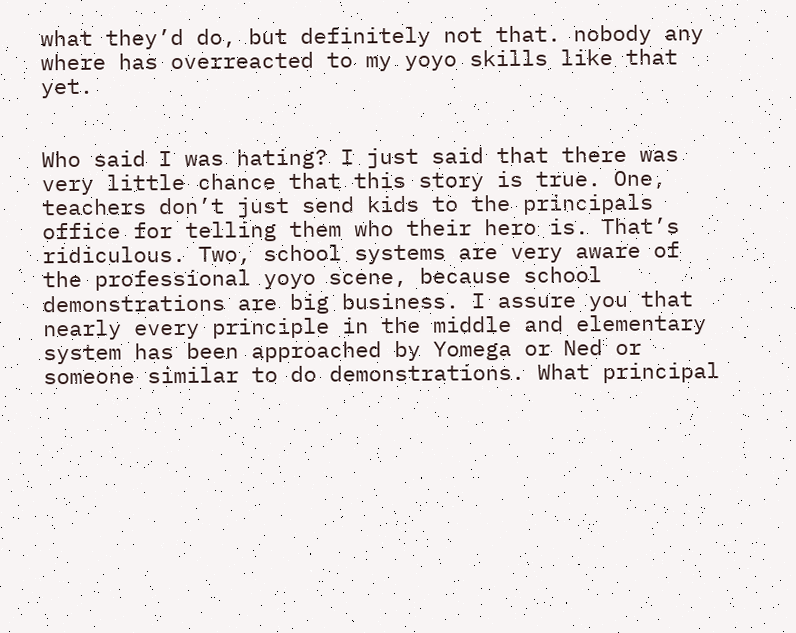what they’d do, but definitely not that. nobody any where has overreacted to my yoyo skills like that yet.


Who said I was hating? I just said that there was very little chance that this story is true. One, teachers don’t just send kids to the principals office for telling them who their hero is. That’s ridiculous. Two, school systems are very aware of the professional yoyo scene, because school demonstrations are big business. I assure you that nearly every principle in the middle and elementary system has been approached by Yomega or Ned or someone similar to do demonstrations. What principal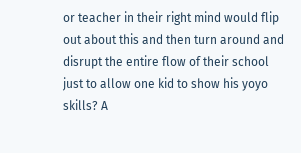or teacher in their right mind would flip out about this and then turn around and disrupt the entire flow of their school just to allow one kid to show his yoyo skills? A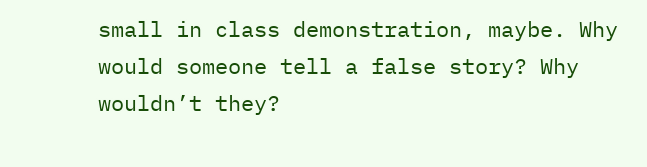small in class demonstration, maybe. Why would someone tell a false story? Why wouldn’t they?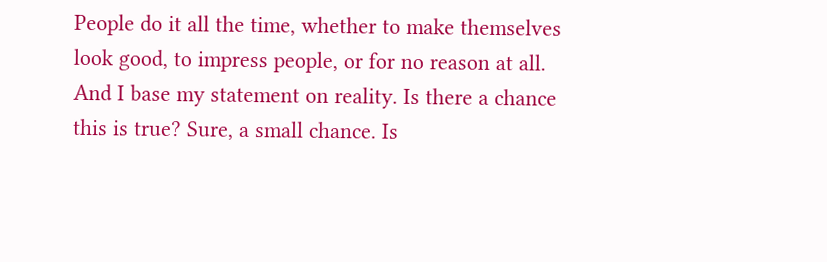People do it all the time, whether to make themselves look good, to impress people, or for no reason at all. And I base my statement on reality. Is there a chance this is true? Sure, a small chance. Is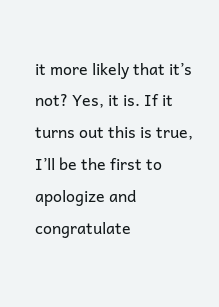it more likely that it’s not? Yes, it is. If it turns out this is true, I’ll be the first to apologize and congratulate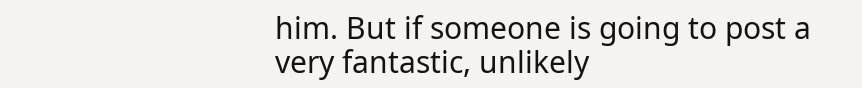him. But if someone is going to post a very fantastic, unlikely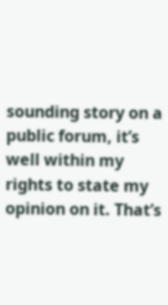sounding story on a public forum, it’s well within my rights to state my opinion on it. That’s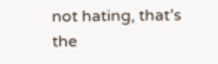not hating, that’s the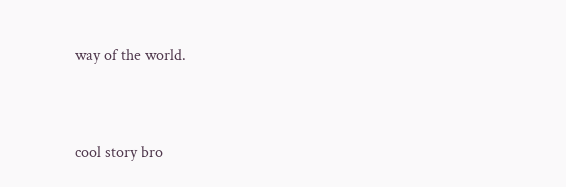way of the world.


cool story bro